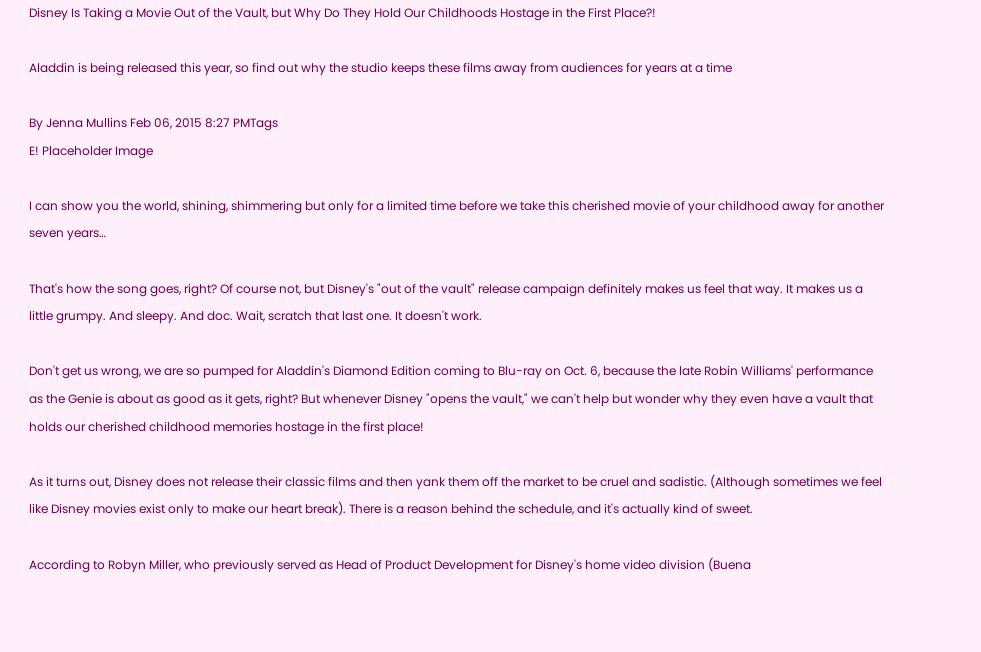Disney Is Taking a Movie Out of the Vault, but Why Do They Hold Our Childhoods Hostage in the First Place?!

Aladdin is being released this year, so find out why the studio keeps these films away from audiences for years at a time

By Jenna Mullins Feb 06, 2015 8:27 PMTags
E! Placeholder Image

I can show you the world, shining, shimmering but only for a limited time before we take this cherished movie of your childhood away for another seven years…

That's how the song goes, right? Of course not, but Disney's "out of the vault" release campaign definitely makes us feel that way. It makes us a little grumpy. And sleepy. And doc. Wait, scratch that last one. It doesn't work.

Don't get us wrong, we are so pumped for Aladdin's Diamond Edition coming to Blu-ray on Oct. 6, because the late Robin Williams' performance as the Genie is about as good as it gets, right? But whenever Disney "opens the vault," we can't help but wonder why they even have a vault that holds our cherished childhood memories hostage in the first place!

As it turns out, Disney does not release their classic films and then yank them off the market to be cruel and sadistic. (Although sometimes we feel like Disney movies exist only to make our heart break). There is a reason behind the schedule, and it's actually kind of sweet.

According to Robyn Miller, who previously served as Head of Product Development for Disney's home video division (Buena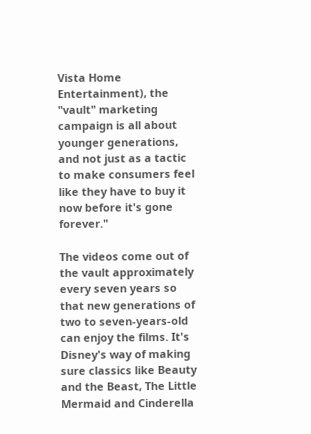Vista Home Entertainment), the "vault" marketing campaign is all about younger generations, and not just as a tactic to make consumers feel like they have to buy it now before it's gone forever."

The videos come out of the vault approximately every seven years so that new generations of two to seven-years-old can enjoy the films. It's Disney's way of making sure classics like Beauty and the Beast, The Little Mermaid and Cinderella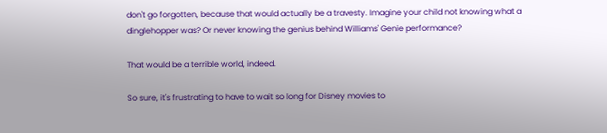don't go forgotten, because that would actually be a travesty. Imagine your child not knowing what a dinglehopper was? Or never knowing the genius behind Williams' Genie performance?

That would be a terrible world, indeed.

So sure, it's frustrating to have to wait so long for Disney movies to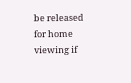be released for home viewing if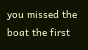you missed the boat the first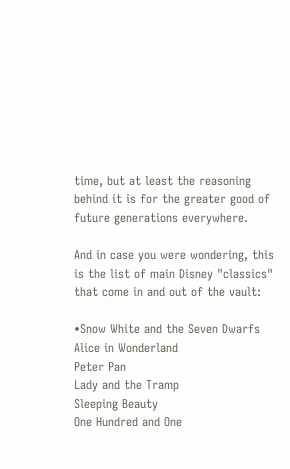time, but at least the reasoning behind it is for the greater good of future generations everywhere.

And in case you were wondering, this is the list of main Disney "classics" that come in and out of the vault:

•Snow White and the Seven Dwarfs
Alice in Wonderland
Peter Pan
Lady and the Tramp
Sleeping Beauty
One Hundred and One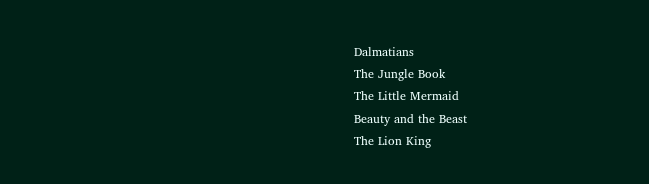Dalmatians
The Jungle Book
The Little Mermaid
Beauty and the Beast
The Lion King